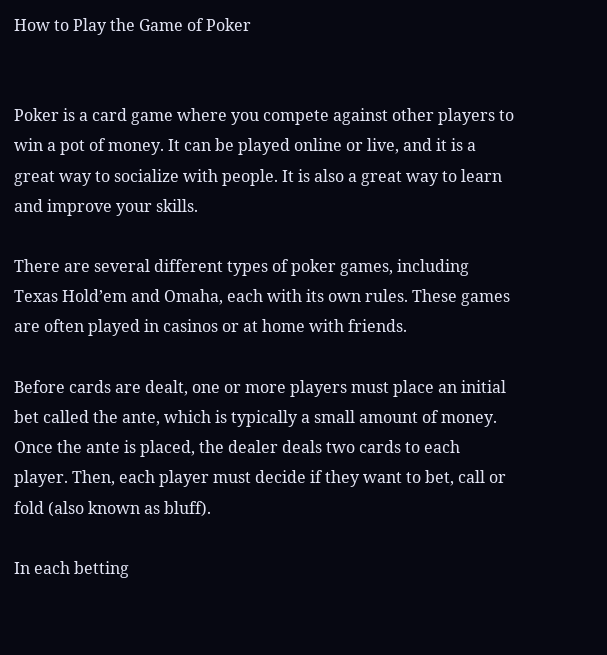How to Play the Game of Poker


Poker is a card game where you compete against other players to win a pot of money. It can be played online or live, and it is a great way to socialize with people. It is also a great way to learn and improve your skills.

There are several different types of poker games, including Texas Hold’em and Omaha, each with its own rules. These games are often played in casinos or at home with friends.

Before cards are dealt, one or more players must place an initial bet called the ante, which is typically a small amount of money. Once the ante is placed, the dealer deals two cards to each player. Then, each player must decide if they want to bet, call or fold (also known as bluff).

In each betting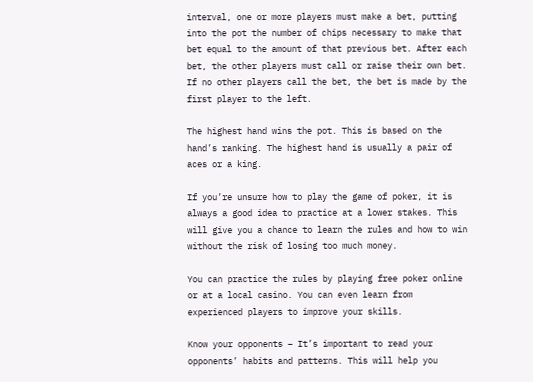interval, one or more players must make a bet, putting into the pot the number of chips necessary to make that bet equal to the amount of that previous bet. After each bet, the other players must call or raise their own bet. If no other players call the bet, the bet is made by the first player to the left.

The highest hand wins the pot. This is based on the hand’s ranking. The highest hand is usually a pair of aces or a king.

If you’re unsure how to play the game of poker, it is always a good idea to practice at a lower stakes. This will give you a chance to learn the rules and how to win without the risk of losing too much money.

You can practice the rules by playing free poker online or at a local casino. You can even learn from experienced players to improve your skills.

Know your opponents – It’s important to read your opponents’ habits and patterns. This will help you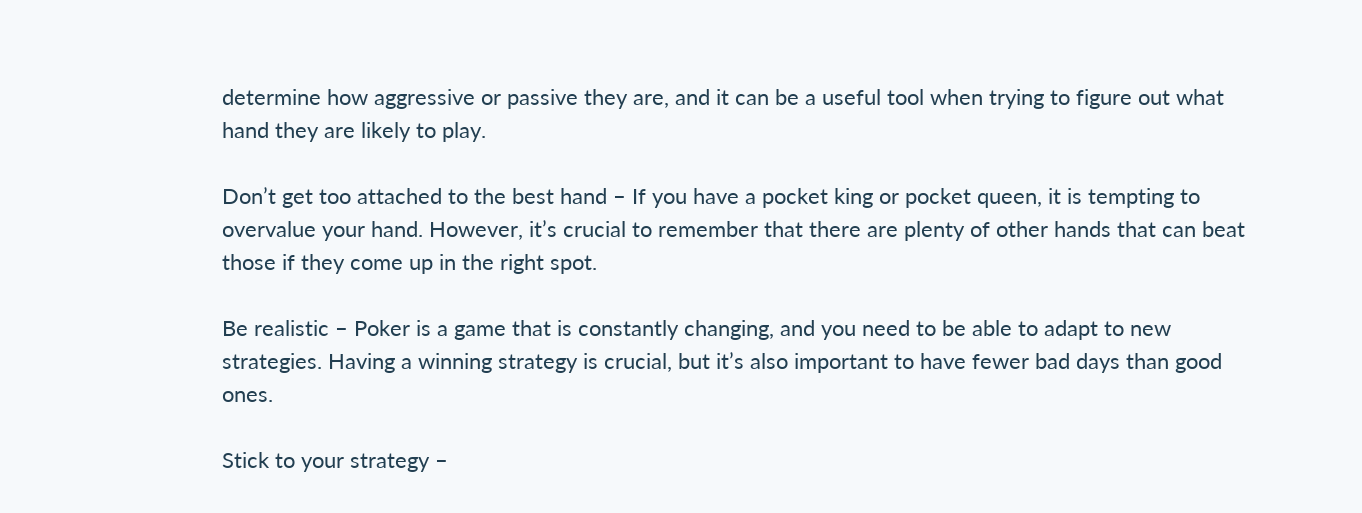determine how aggressive or passive they are, and it can be a useful tool when trying to figure out what hand they are likely to play.

Don’t get too attached to the best hand – If you have a pocket king or pocket queen, it is tempting to overvalue your hand. However, it’s crucial to remember that there are plenty of other hands that can beat those if they come up in the right spot.

Be realistic – Poker is a game that is constantly changing, and you need to be able to adapt to new strategies. Having a winning strategy is crucial, but it’s also important to have fewer bad days than good ones.

Stick to your strategy –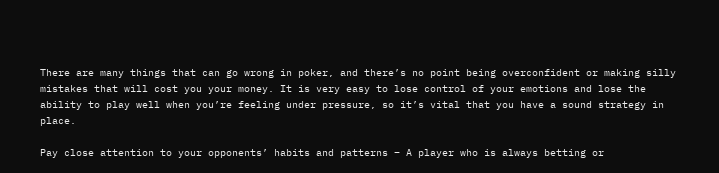There are many things that can go wrong in poker, and there’s no point being overconfident or making silly mistakes that will cost you your money. It is very easy to lose control of your emotions and lose the ability to play well when you’re feeling under pressure, so it’s vital that you have a sound strategy in place.

Pay close attention to your opponents’ habits and patterns – A player who is always betting or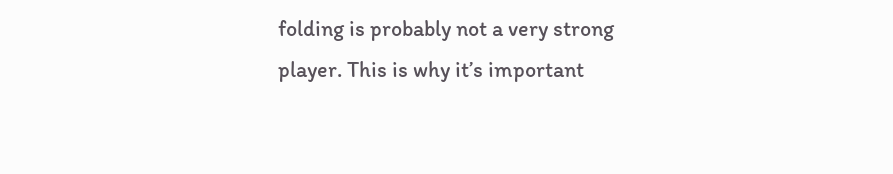folding is probably not a very strong player. This is why it’s important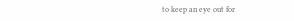to keep an eye out for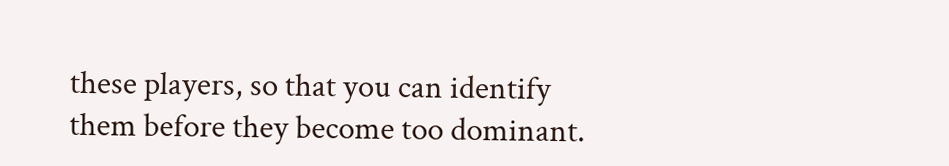these players, so that you can identify them before they become too dominant.